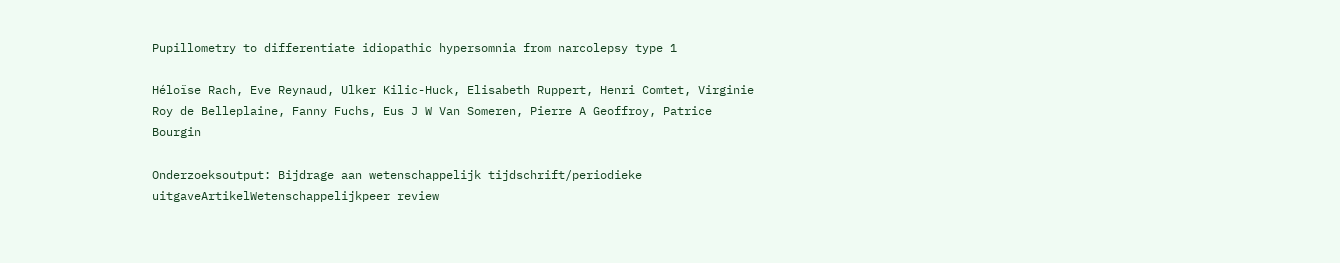Pupillometry to differentiate idiopathic hypersomnia from narcolepsy type 1

Héloïse Rach, Eve Reynaud, Ulker Kilic-Huck, Elisabeth Ruppert, Henri Comtet, Virginie Roy de Belleplaine, Fanny Fuchs, Eus J W Van Someren, Pierre A Geoffroy, Patrice Bourgin

Onderzoeksoutput: Bijdrage aan wetenschappelijk tijdschrift/periodieke uitgaveArtikelWetenschappelijkpeer review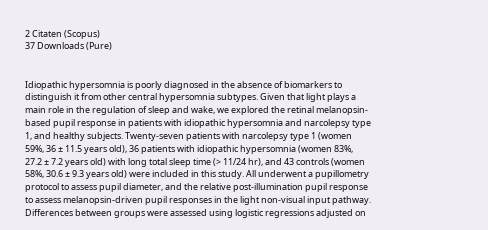2 Citaten (Scopus)
37 Downloads (Pure)


Idiopathic hypersomnia is poorly diagnosed in the absence of biomarkers to distinguish it from other central hypersomnia subtypes. Given that light plays a main role in the regulation of sleep and wake, we explored the retinal melanopsin-based pupil response in patients with idiopathic hypersomnia and narcolepsy type 1, and healthy subjects. Twenty-seven patients with narcolepsy type 1 (women 59%, 36 ± 11.5 years old), 36 patients with idiopathic hypersomnia (women 83%, 27.2 ± 7.2 years old) with long total sleep time (> 11/24 hr), and 43 controls (women 58%, 30.6 ± 9.3 years old) were included in this study. All underwent a pupillometry protocol to assess pupil diameter, and the relative post-illumination pupil response to assess melanopsin-driven pupil responses in the light non-visual input pathway. Differences between groups were assessed using logistic regressions adjusted on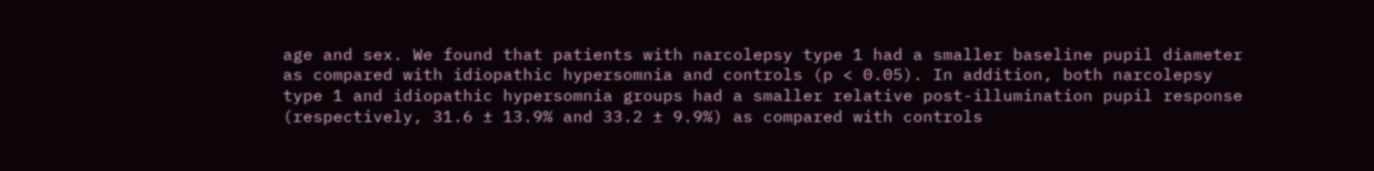age and sex. We found that patients with narcolepsy type 1 had a smaller baseline pupil diameter as compared with idiopathic hypersomnia and controls (p < 0.05). In addition, both narcolepsy type 1 and idiopathic hypersomnia groups had a smaller relative post-illumination pupil response (respectively, 31.6 ± 13.9% and 33.2 ± 9.9%) as compared with controls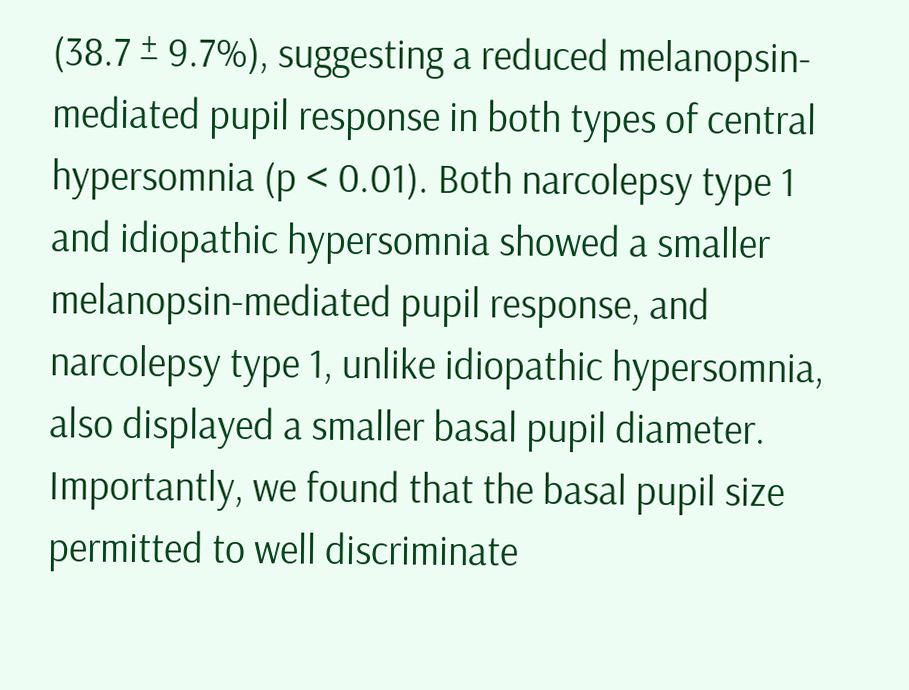(38.7 ± 9.7%), suggesting a reduced melanopsin-mediated pupil response in both types of central hypersomnia (p < 0.01). Both narcolepsy type 1 and idiopathic hypersomnia showed a smaller melanopsin-mediated pupil response, and narcolepsy type 1, unlike idiopathic hypersomnia, also displayed a smaller basal pupil diameter. Importantly, we found that the basal pupil size permitted to well discriminate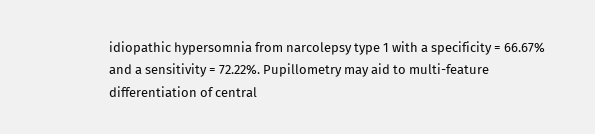idiopathic hypersomnia from narcolepsy type 1 with a specificity = 66.67% and a sensitivity = 72.22%. Pupillometry may aid to multi-feature differentiation of central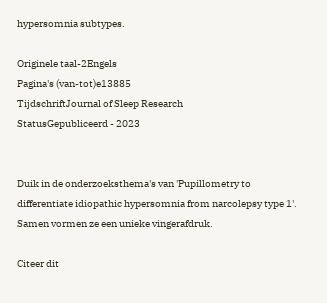hypersomnia subtypes.

Originele taal-2Engels
Pagina's (van-tot)e13885
TijdschriftJournal of Sleep Research
StatusGepubliceerd - 2023


Duik in de onderzoeksthema's van 'Pupillometry to differentiate idiopathic hypersomnia from narcolepsy type 1'. Samen vormen ze een unieke vingerafdruk.

Citeer dit